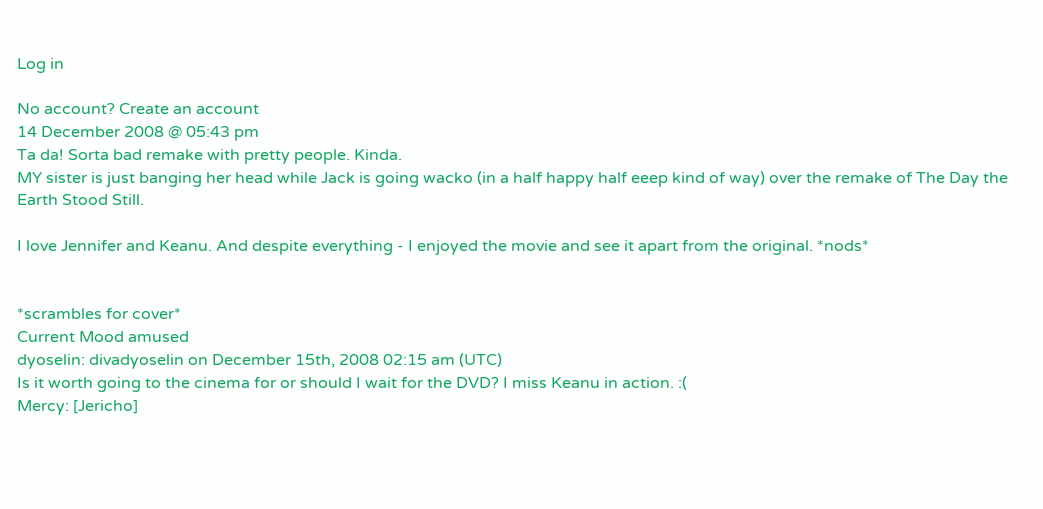Log in

No account? Create an account
14 December 2008 @ 05:43 pm
Ta da! Sorta bad remake with pretty people. Kinda.
MY sister is just banging her head while Jack is going wacko (in a half happy half eeep kind of way) over the remake of The Day the Earth Stood Still.

I love Jennifer and Keanu. And despite everything - I enjoyed the movie and see it apart from the original. *nods*


*scrambles for cover*
Current Mood amused
dyoselin: divadyoselin on December 15th, 2008 02:15 am (UTC)
Is it worth going to the cinema for or should I wait for the DVD? I miss Keanu in action. :(
Mercy: [Jericho]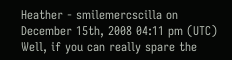Heather - smilemercscilla on December 15th, 2008 04:11 pm (UTC)
Well, if you can really spare the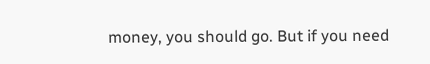money, you should go. But if you need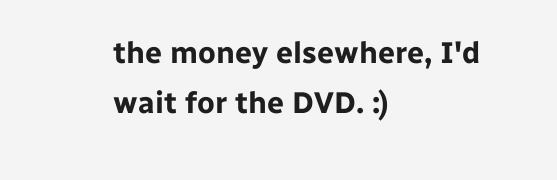the money elsewhere, I'd wait for the DVD. :)